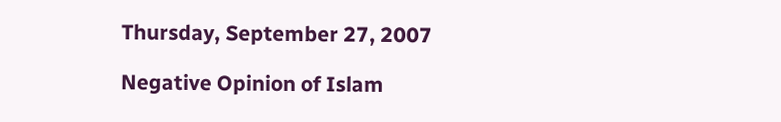Thursday, September 27, 2007

Negative Opinion of Islam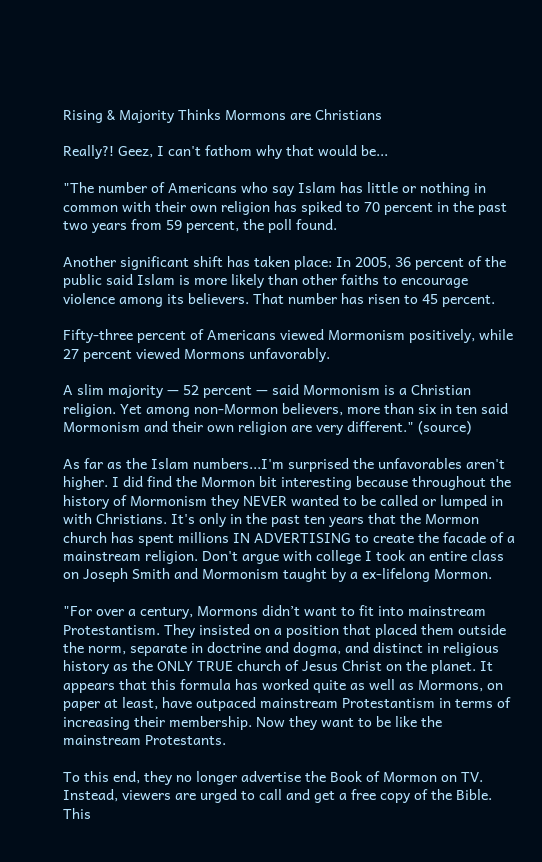Rising & Majority Thinks Mormons are Christians

Really?! Geez, I can't fathom why that would be...

"The number of Americans who say Islam has little or nothing in common with their own religion has spiked to 70 percent in the past two years from 59 percent, the poll found.

Another significant shift has taken place: In 2005, 36 percent of the public said Islam is more likely than other faiths to encourage violence among its believers. That number has risen to 45 percent.

Fifty-three percent of Americans viewed Mormonism positively, while 27 percent viewed Mormons unfavorably.

A slim majority — 52 percent — said Mormonism is a Christian religion. Yet among non-Mormon believers, more than six in ten said Mormonism and their own religion are very different." (source)

As far as the Islam numbers...I'm surprised the unfavorables aren't higher. I did find the Mormon bit interesting because throughout the history of Mormonism they NEVER wanted to be called or lumped in with Christians. It's only in the past ten years that the Mormon church has spent millions IN ADVERTISING to create the facade of a mainstream religion. Don't argue with college I took an entire class on Joseph Smith and Mormonism taught by a ex-lifelong Mormon.

"For over a century, Mormons didn’t want to fit into mainstream Protestantism. They insisted on a position that placed them outside the norm, separate in doctrine and dogma, and distinct in religious history as the ONLY TRUE church of Jesus Christ on the planet. It appears that this formula has worked quite as well as Mormons, on paper at least, have outpaced mainstream Protestantism in terms of increasing their membership. Now they want to be like the mainstream Protestants.

To this end, they no longer advertise the Book of Mormon on TV. Instead, viewers are urged to call and get a free copy of the Bible. This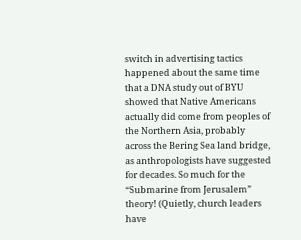switch in advertising tactics happened about the same time that a DNA study out of BYU showed that Native Americans actually did come from peoples of the Northern Asia, probably across the Bering Sea land bridge, as anthropologists have suggested for decades. So much for the “Submarine from Jerusalem” theory! (Quietly, church leaders have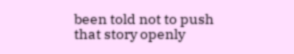been told not to push that story openly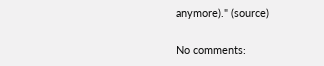anymore)." (source)

No comments: